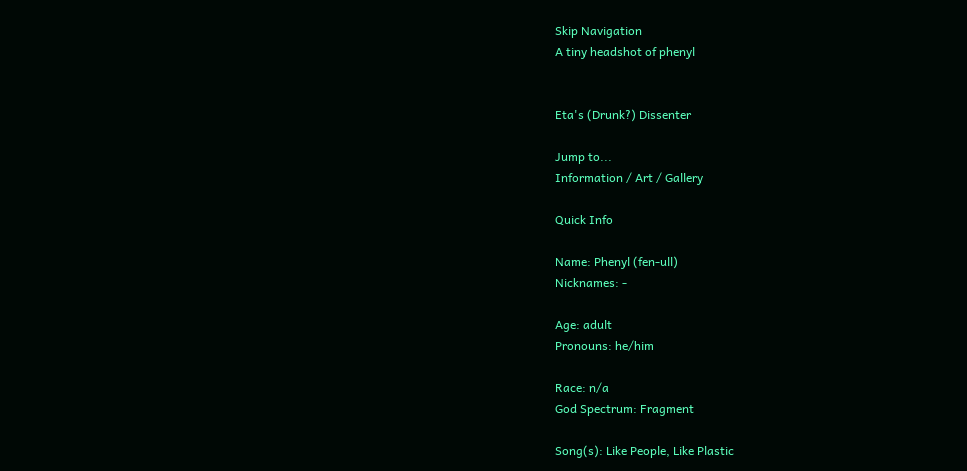Skip Navigation
A tiny headshot of phenyl


Eta's (Drunk?) Dissenter

Jump to...
Information / Art / Gallery

Quick Info

Name: Phenyl (fen-ull)
Nicknames: -

Age: adult
Pronouns: he/him

Race: n/a
God Spectrum: Fragment

Song(s): Like People, Like Plastic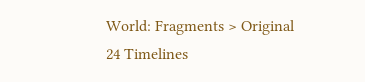World: Fragments > Original 24 Timelines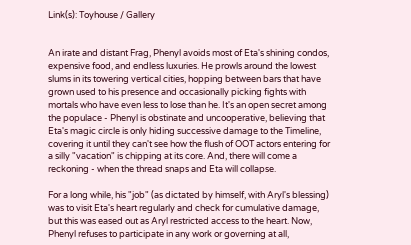Link(s): Toyhouse / Gallery


An irate and distant Frag, Phenyl avoids most of Eta's shining condos, expensive food, and endless luxuries. He prowls around the lowest slums in its towering vertical cities, hopping between bars that have grown used to his presence and occasionally picking fights with mortals who have even less to lose than he. It's an open secret among the populace - Phenyl is obstinate and uncooperative, believing that Eta's magic circle is only hiding successive damage to the Timeline, covering it until they can't see how the flush of OOT actors entering for a silly "vacation" is chipping at its core. And, there will come a reckoning - when the thread snaps and Eta will collapse.

For a long while, his "job" (as dictated by himself, with Aryl's blessing) was to visit Eta's heart regularly and check for cumulative damage, but this was eased out as Aryl restricted access to the heart. Now, Phenyl refuses to participate in any work or governing at all,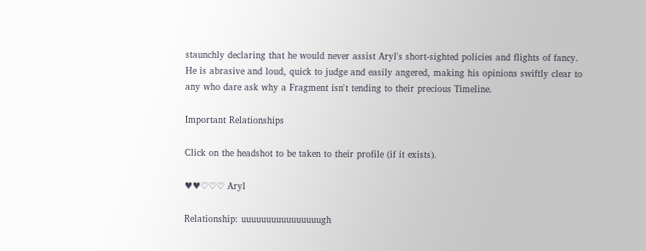staunchly declaring that he would never assist Aryl's short-sighted policies and flights of fancy. He is abrasive and loud, quick to judge and easily angered, making his opinions swiftly clear to any who dare ask why a Fragment isn't tending to their precious Timeline.

Important Relationships

Click on the headshot to be taken to their profile (if it exists).

♥♥♡♡♡ Aryl

Relationship: uuuuuuuuuuuuuuuugh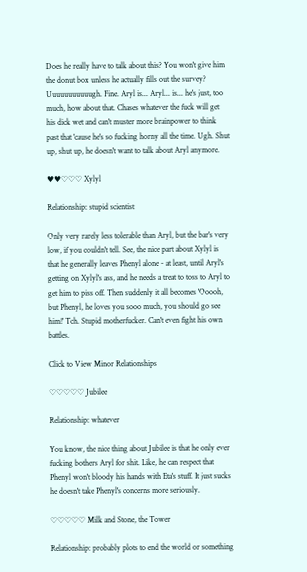Does he really have to talk about this? You won't give him the donut box unless he actually fills out the survey? Uuuuuuuuuuugh. Fine. Aryl is... Aryl... is... he's just, too much, how about that. Chases whatever the fuck will get his dick wet and can't muster more brainpower to think past that 'cause he's so fucking horny all the time. Ugh. Shut up, shut up, he doesn't want to talk about Aryl anymore.

♥♥♡♡♡ Xylyl

Relationship: stupid scientist

Only very rarely less tolerable than Aryl, but the bar's very low, if you couldn't tell. See, the nice part about Xylyl is that he generally leaves Phenyl alone - at least, until Aryl's getting on Xylyl's ass, and he needs a treat to toss to Aryl to get him to piss off. Then suddenly it all becomes 'Ooooh, but Phenyl, he loves you sooo much, you should go see him!' Tch. Stupid motherfucker. Can't even fight his own battles.

Click to View Minor Relationships

♡♡♡♡♡ Jubilee

Relationship: whatever

You know, the nice thing about Jubilee is that he only ever fucking bothers Aryl for shit. Like, he can respect that Phenyl won't bloody his hands with Eta's stuff. It just sucks he doesn't take Phenyl's concerns more seriously.

♡♡♡♡♡ Milk and Stone, the Tower

Relationship: probably plots to end the world or something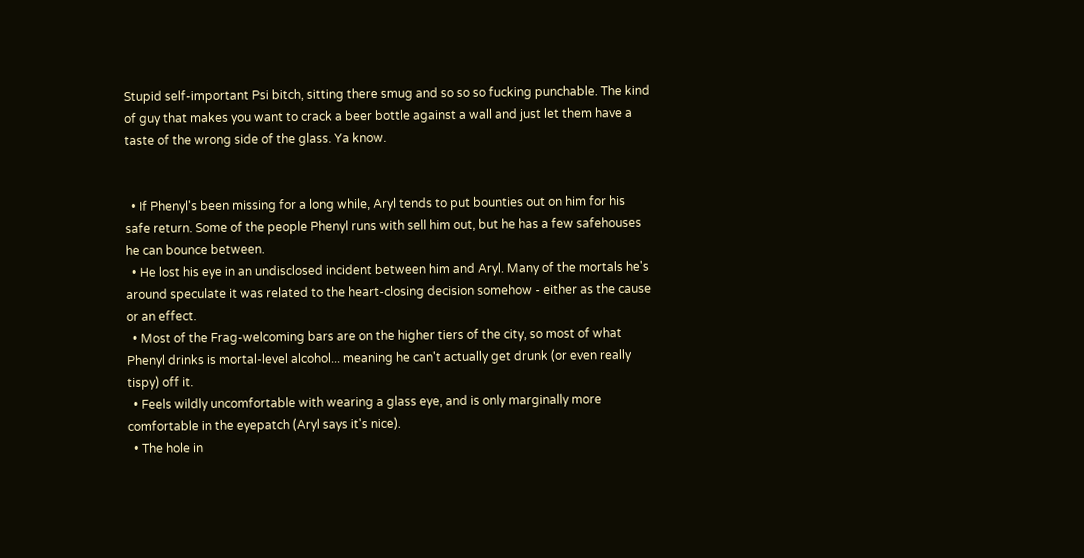Stupid self-important Psi bitch, sitting there smug and so so so fucking punchable. The kind of guy that makes you want to crack a beer bottle against a wall and just let them have a taste of the wrong side of the glass. Ya know.


  • If Phenyl's been missing for a long while, Aryl tends to put bounties out on him for his safe return. Some of the people Phenyl runs with sell him out, but he has a few safehouses he can bounce between.
  • He lost his eye in an undisclosed incident between him and Aryl. Many of the mortals he's around speculate it was related to the heart-closing decision somehow - either as the cause or an effect.
  • Most of the Frag-welcoming bars are on the higher tiers of the city, so most of what Phenyl drinks is mortal-level alcohol... meaning he can't actually get drunk (or even really tispy) off it.
  • Feels wildly uncomfortable with wearing a glass eye, and is only marginally more comfortable in the eyepatch (Aryl says it's nice).
  • The hole in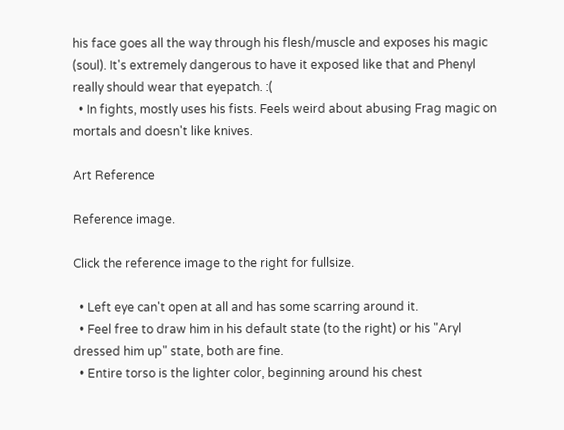his face goes all the way through his flesh/muscle and exposes his magic (soul). It's extremely dangerous to have it exposed like that and Phenyl really should wear that eyepatch. :(
  • In fights, mostly uses his fists. Feels weird about abusing Frag magic on mortals and doesn't like knives.

Art Reference

Reference image.

Click the reference image to the right for fullsize.

  • Left eye can't open at all and has some scarring around it.
  • Feel free to draw him in his default state (to the right) or his "Aryl dressed him up" state, both are fine.
  • Entire torso is the lighter color, beginning around his chest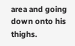area and going down onto his thighs.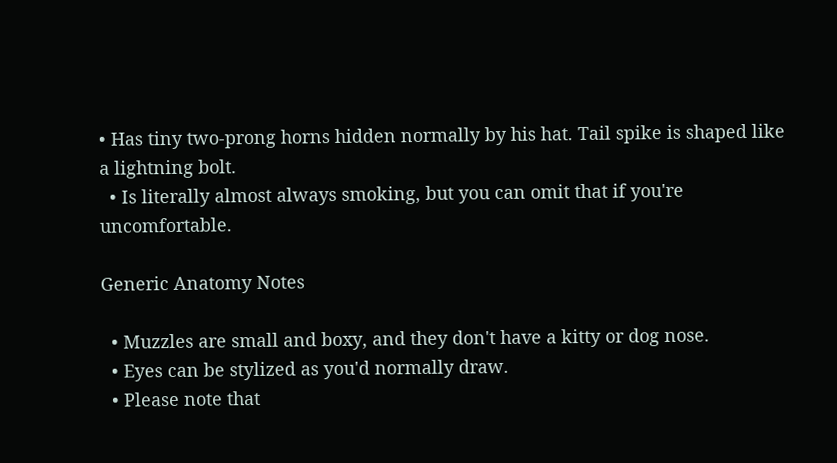• Has tiny two-prong horns hidden normally by his hat. Tail spike is shaped like a lightning bolt.
  • Is literally almost always smoking, but you can omit that if you're uncomfortable.

Generic Anatomy Notes

  • Muzzles are small and boxy, and they don't have a kitty or dog nose.
  • Eyes can be stylized as you'd normally draw.
  • Please note that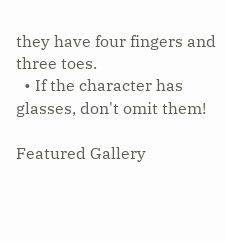they have four fingers and three toes.
  • If the character has glasses, don't omit them!

Featured Gallery